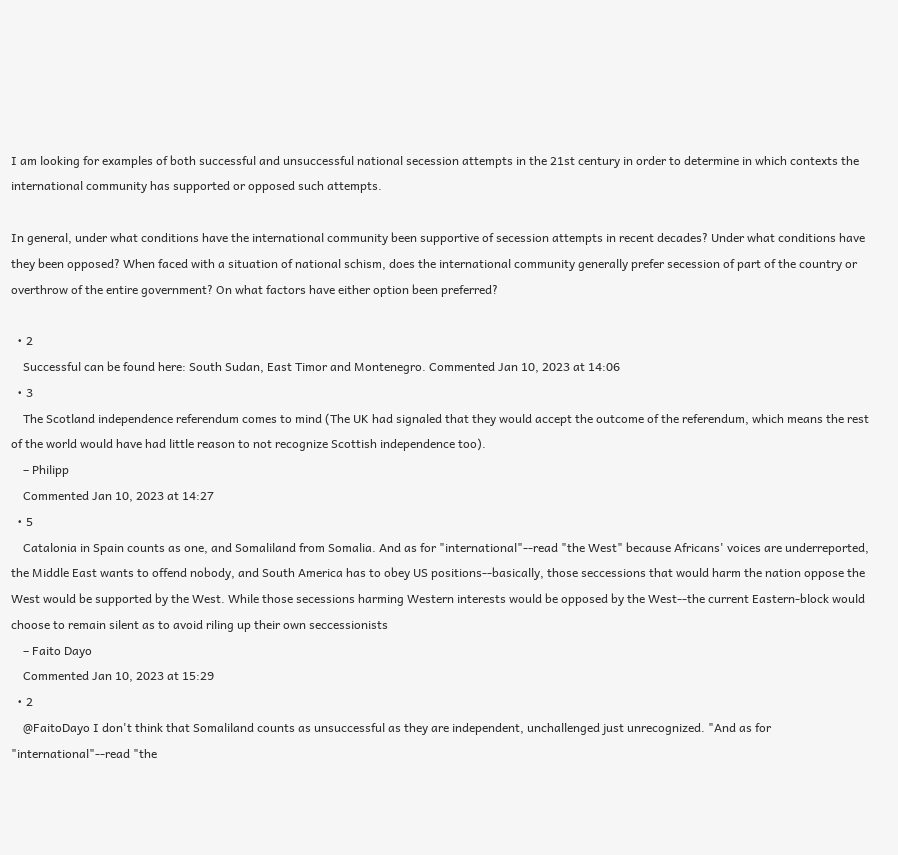I am looking for examples of both successful and unsuccessful national secession attempts in the 21st century in order to determine in which contexts the international community has supported or opposed such attempts.

In general, under what conditions have the international community been supportive of secession attempts in recent decades? Under what conditions have they been opposed? When faced with a situation of national schism, does the international community generally prefer secession of part of the country or overthrow of the entire government? On what factors have either option been preferred?

  • 2
    Successful can be found here: South Sudan, East Timor and Montenegro. Commented Jan 10, 2023 at 14:06
  • 3
    The Scotland independence referendum comes to mind (The UK had signaled that they would accept the outcome of the referendum, which means the rest of the world would have had little reason to not recognize Scottish independence too).
    – Philipp
    Commented Jan 10, 2023 at 14:27
  • 5
    Catalonia in Spain counts as one, and Somaliland from Somalia. And as for "international"--read "the West" because Africans' voices are underreported, the Middle East wants to offend nobody, and South America has to obey US positions--basically, those seccessions that would harm the nation oppose the West would be supported by the West. While those secessions harming Western interests would be opposed by the West--the current Eastern-block would choose to remain silent as to avoid riling up their own seccessionists
    – Faito Dayo
    Commented Jan 10, 2023 at 15:29
  • 2
    @FaitoDayo I don't think that Somaliland counts as unsuccessful as they are independent, unchallenged just unrecognized. "And as for "international"--read "the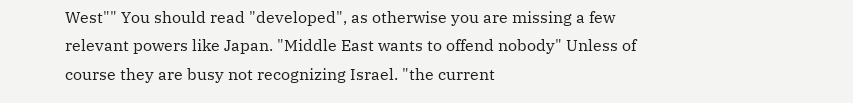West"" You should read "developed", as otherwise you are missing a few relevant powers like Japan. "Middle East wants to offend nobody" Unless of course they are busy not recognizing Israel. "the current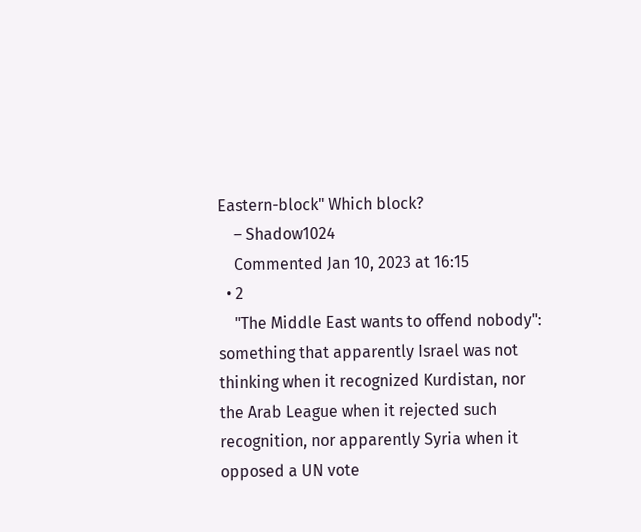Eastern-block" Which block?
    – Shadow1024
    Commented Jan 10, 2023 at 16:15
  • 2
    "The Middle East wants to offend nobody": something that apparently Israel was not thinking when it recognized Kurdistan, nor the Arab League when it rejected such recognition, nor apparently Syria when it opposed a UN vote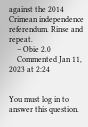against the 2014 Crimean independence referendum. Rinse and repeat.
    – Obie 2.0
    Commented Jan 11, 2023 at 2:24


You must log in to answer this question.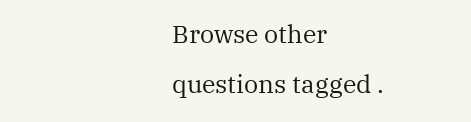Browse other questions tagged .